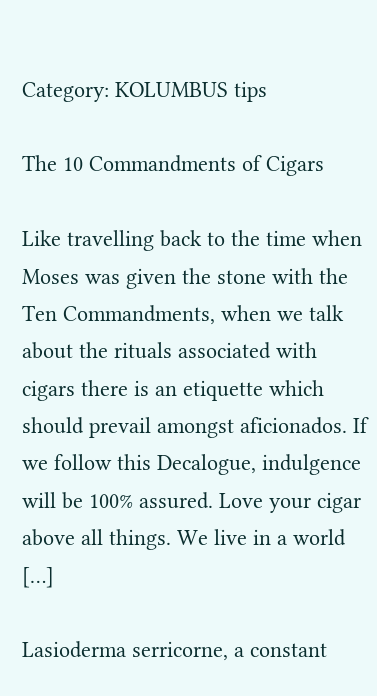Category: KOLUMBUS tips

The 10 Commandments of Cigars

Like travelling back to the time when Moses was given the stone with the Ten Commandments, when we talk about the rituals associated with cigars there is an etiquette which should prevail amongst aficionados. If we follow this Decalogue, indulgence will be 100% assured. Love your cigar above all things. We live in a world […]

Lasioderma serricorne, a constant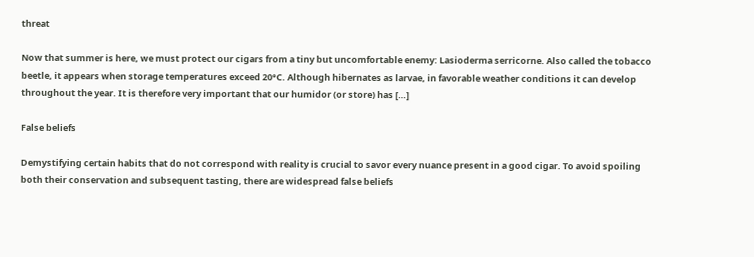threat

Now that summer is here, we must protect our cigars from a tiny but uncomfortable enemy: Lasioderma serricorne. Also called the tobacco beetle, it appears when storage temperatures exceed 20°C. Although hibernates as larvae, in favorable weather conditions it can develop throughout the year. It is therefore very important that our humidor (or store) has […]

False beliefs

Demystifying certain habits that do not correspond with reality is crucial to savor every nuance present in a good cigar. To avoid spoiling both their conservation and subsequent tasting, there are widespread false beliefs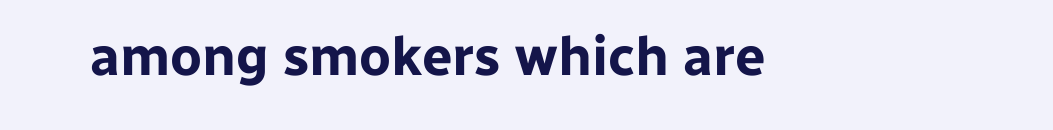among smokers which are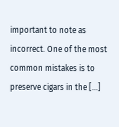important to note as incorrect. One of the most common mistakes is to preserve cigars in the […]